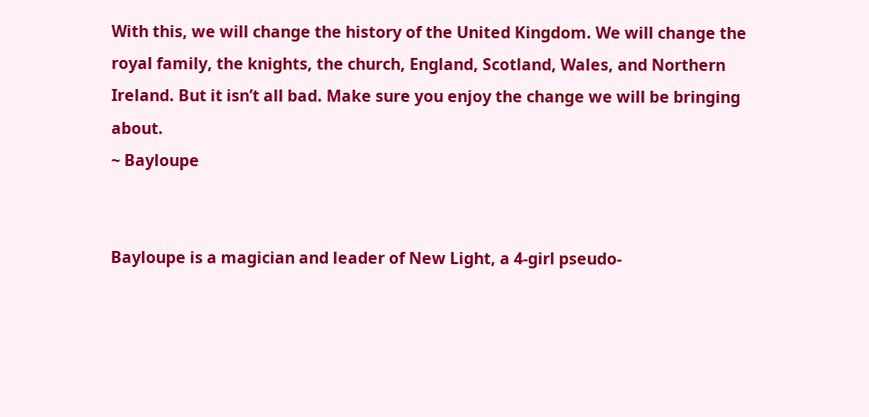With this, we will change the history of the United Kingdom. We will change the royal family, the knights, the church, England, Scotland, Wales, and Northern Ireland. But it isn’t all bad. Make sure you enjoy the change we will be bringing about.
~ Bayloupe


Bayloupe is a magician and leader of New Light, a 4-girl pseudo-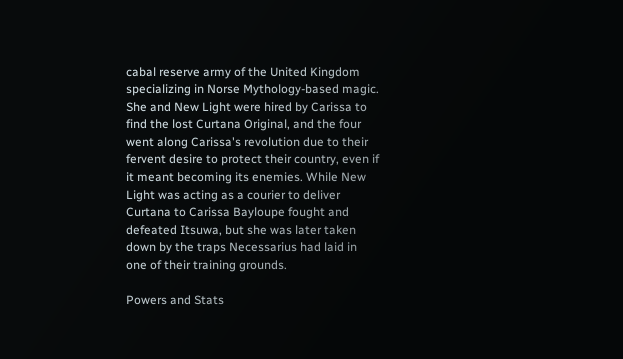cabal reserve army of the United Kingdom specializing in Norse Mythology-based magic. She and New Light were hired by Carissa to find the lost Curtana Original, and the four went along Carissa's revolution due to their fervent desire to protect their country, even if it meant becoming its enemies. While New Light was acting as a courier to deliver Curtana to Carissa Bayloupe fought and defeated Itsuwa, but she was later taken down by the traps Necessarius had laid in one of their training grounds.

Powers and Stats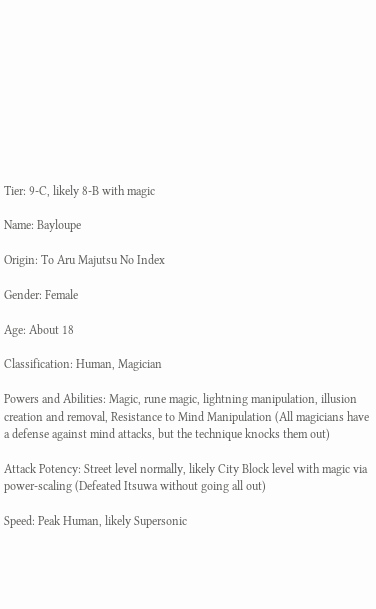Tier: 9-C, likely 8-B with magic

Name: Bayloupe

Origin: To Aru Majutsu No Index

Gender: Female

Age: About 18

Classification: Human, Magician

Powers and Abilities: Magic, rune magic, lightning manipulation, illusion creation and removal, Resistance to Mind Manipulation (All magicians have a defense against mind attacks, but the technique knocks them out)

Attack Potency: Street level normally, likely City Block level with magic via power-scaling (Defeated Itsuwa without going all out)

Speed: Peak Human, likely Supersonic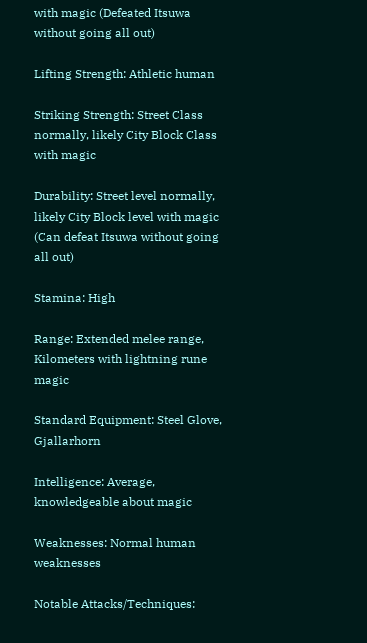with magic (Defeated Itsuwa without going all out)

Lifting Strength: Athletic human

Striking Strength: Street Class normally, likely City Block Class with magic

Durability: Street level normally, likely City Block level with magic (Can defeat Itsuwa without going all out)

Stamina: High

Range: Extended melee range, Kilometers with lightning rune magic

Standard Equipment: Steel Glove, Gjallarhorn

Intelligence: Average, knowledgeable about magic

Weaknesses: Normal human weaknesses

Notable Attacks/Techniques: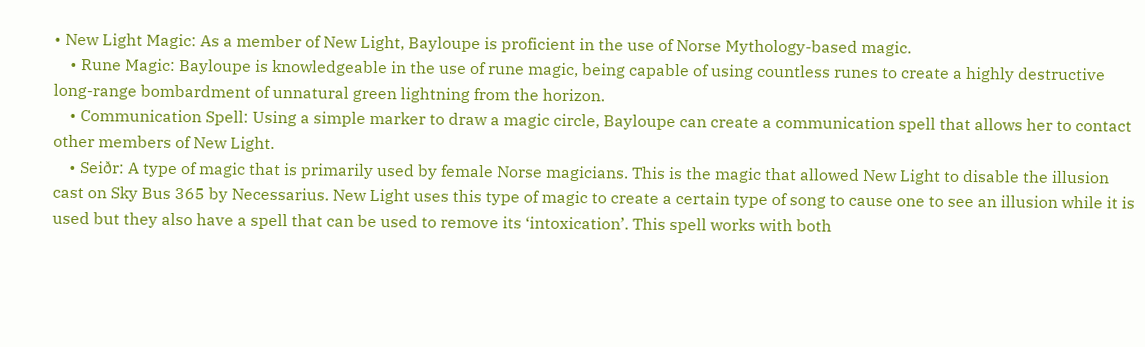• New Light Magic: As a member of New Light, Bayloupe is proficient in the use of Norse Mythology-based magic.
    • Rune Magic: Bayloupe is knowledgeable in the use of rune magic, being capable of using countless runes to create a highly destructive long-range bombardment of unnatural green lightning from the horizon.
    • Communication Spell: Using a simple marker to draw a magic circle, Bayloupe can create a communication spell that allows her to contact other members of New Light.
    • Seiðr: A type of magic that is primarily used by female Norse magicians. This is the magic that allowed New Light to disable the illusion cast on Sky Bus 365 by Necessarius. New Light uses this type of magic to create a certain type of song to cause one to see an illusion while it is used but they also have a spell that can be used to remove its ‘intoxication’. This spell works with both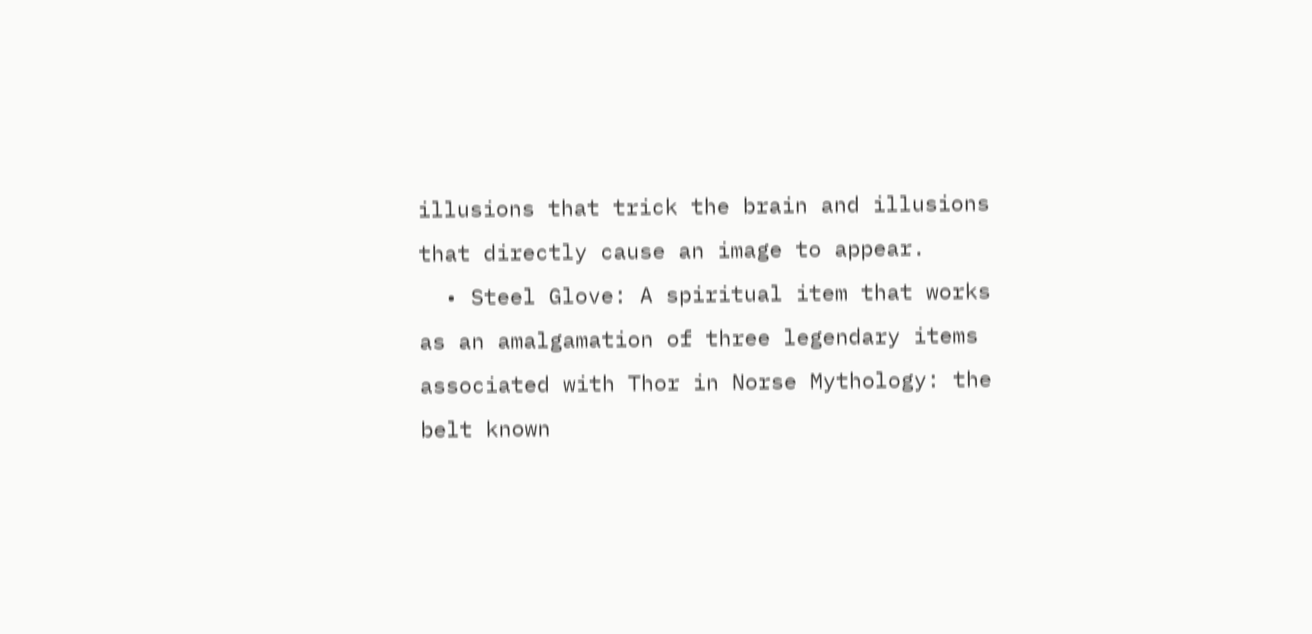illusions that trick the brain and illusions that directly cause an image to appear.
  • Steel Glove: A spiritual item that works as an amalgamation of three legendary items associated with Thor in Norse Mythology: the belt known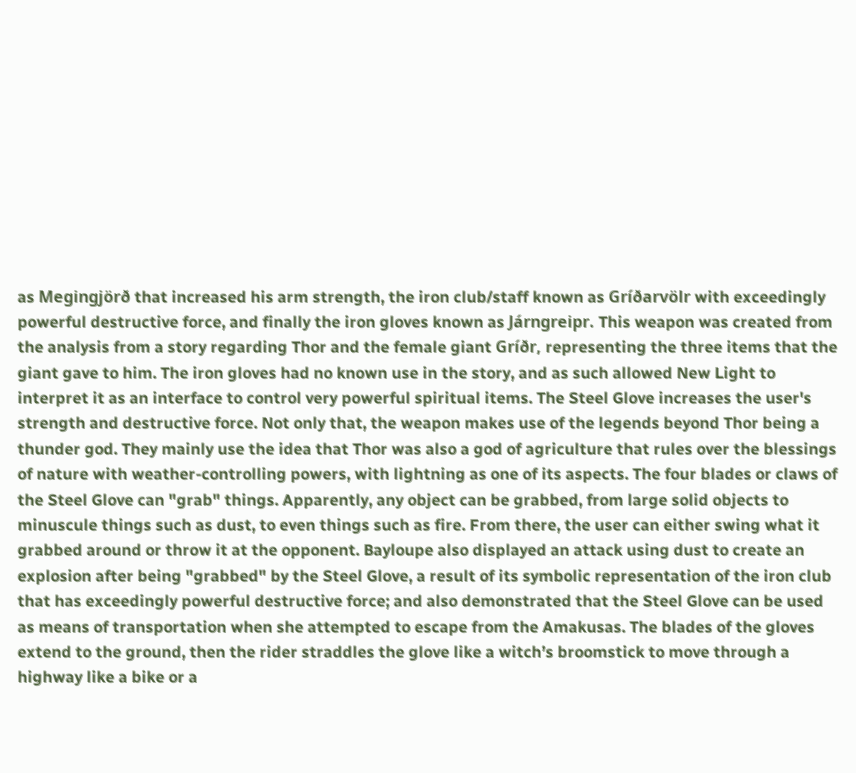as Megingjörð that increased his arm strength, the iron club/staff known as Gríðarvölr with exceedingly powerful destructive force, and finally the iron gloves known as Járngreipr. This weapon was created from the analysis from a story regarding Thor and the female giant Gríðr, representing the three items that the giant gave to him. The iron gloves had no known use in the story, and as such allowed New Light to interpret it as an interface to control very powerful spiritual items. The Steel Glove increases the user's strength and destructive force. Not only that, the weapon makes use of the legends beyond Thor being a thunder god. They mainly use the idea that Thor was also a god of agriculture that rules over the blessings of nature with weather-controlling powers, with lightning as one of its aspects. The four blades or claws of the Steel Glove can "grab" things. Apparently, any object can be grabbed, from large solid objects to minuscule things such as dust, to even things such as fire. From there, the user can either swing what it grabbed around or throw it at the opponent. Bayloupe also displayed an attack using dust to create an explosion after being "grabbed" by the Steel Glove, a result of its symbolic representation of the iron club that has exceedingly powerful destructive force; and also demonstrated that the Steel Glove can be used as means of transportation when she attempted to escape from the Amakusas. The blades of the gloves extend to the ground, then the rider straddles the glove like a witch’s broomstick to move through a highway like a bike or a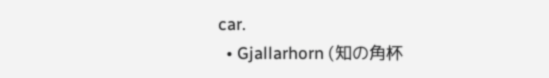car.
  • Gjallarhorn (知の角杯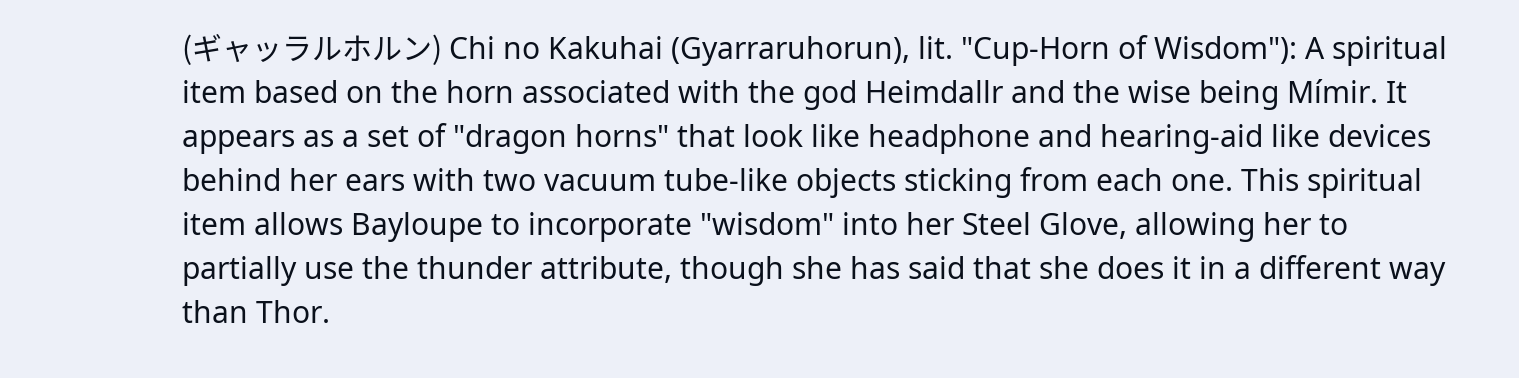(ギャッラルホルン) Chi no Kakuhai (Gyarraruhorun), lit. "Cup-Horn of Wisdom"): A spiritual item based on the horn associated with the god Heimdallr and the wise being Mímir. It appears as a set of "dragon horns" that look like headphone and hearing-aid like devices behind her ears with two vacuum tube-like objects sticking from each one. This spiritual item allows Bayloupe to incorporate "wisdom" into her Steel Glove, allowing her to partially use the thunder attribute, though she has said that she does it in a different way than Thor.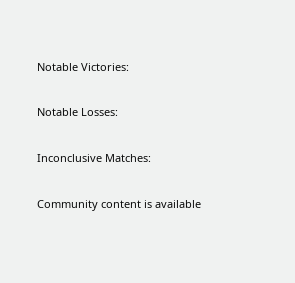Notable Victories:

Notable Losses:

Inconclusive Matches:

Community content is available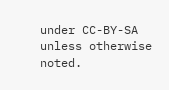under CC-BY-SA unless otherwise noted.